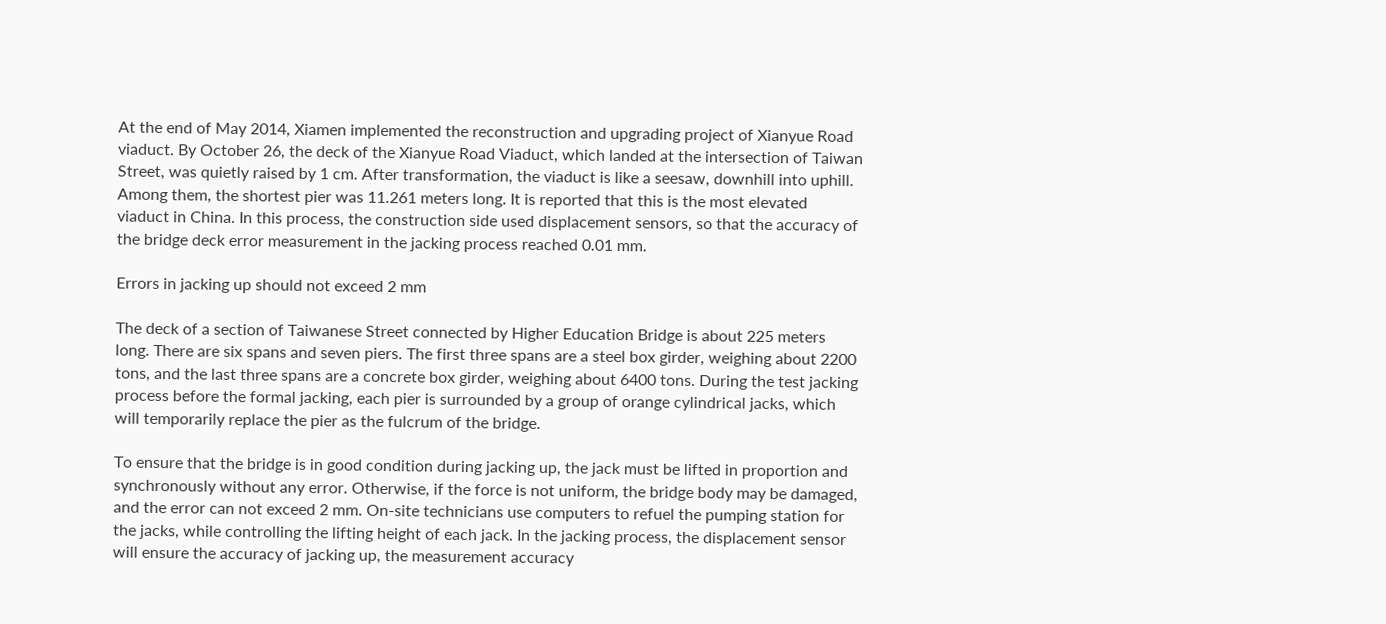At the end of May 2014, Xiamen implemented the reconstruction and upgrading project of Xianyue Road viaduct. By October 26, the deck of the Xianyue Road Viaduct, which landed at the intersection of Taiwan Street, was quietly raised by 1 cm. After transformation, the viaduct is like a seesaw, downhill into uphill. Among them, the shortest pier was 11.261 meters long. It is reported that this is the most elevated viaduct in China. In this process, the construction side used displacement sensors, so that the accuracy of the bridge deck error measurement in the jacking process reached 0.01 mm.

Errors in jacking up should not exceed 2 mm

The deck of a section of Taiwanese Street connected by Higher Education Bridge is about 225 meters long. There are six spans and seven piers. The first three spans are a steel box girder, weighing about 2200 tons, and the last three spans are a concrete box girder, weighing about 6400 tons. During the test jacking process before the formal jacking, each pier is surrounded by a group of orange cylindrical jacks, which will temporarily replace the pier as the fulcrum of the bridge.

To ensure that the bridge is in good condition during jacking up, the jack must be lifted in proportion and synchronously without any error. Otherwise, if the force is not uniform, the bridge body may be damaged, and the error can not exceed 2 mm. On-site technicians use computers to refuel the pumping station for the jacks, while controlling the lifting height of each jack. In the jacking process, the displacement sensor will ensure the accuracy of jacking up, the measurement accuracy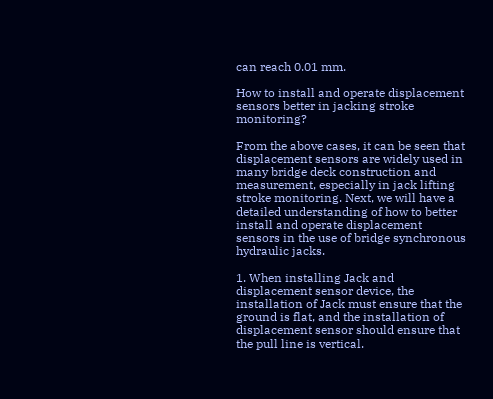can reach 0.01 mm.

How to install and operate displacement sensors better in jacking stroke monitoring?

From the above cases, it can be seen that displacement sensors are widely used in many bridge deck construction and measurement, especially in jack lifting stroke monitoring. Next, we will have a detailed understanding of how to better install and operate displacement sensors in the use of bridge synchronous hydraulic jacks.

1. When installing Jack and displacement sensor device, the installation of Jack must ensure that the ground is flat, and the installation of displacement sensor should ensure that the pull line is vertical.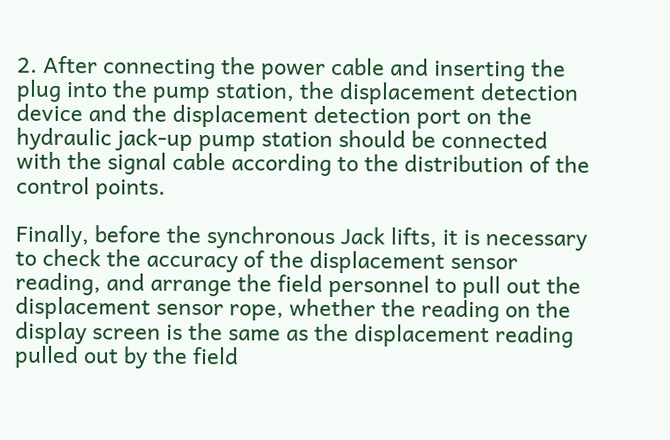2. After connecting the power cable and inserting the plug into the pump station, the displacement detection device and the displacement detection port on the hydraulic jack-up pump station should be connected with the signal cable according to the distribution of the control points.

Finally, before the synchronous Jack lifts, it is necessary to check the accuracy of the displacement sensor reading, and arrange the field personnel to pull out the displacement sensor rope, whether the reading on the display screen is the same as the displacement reading pulled out by the field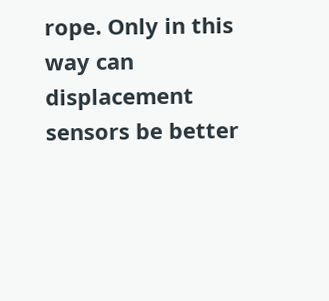rope. Only in this way can displacement sensors be better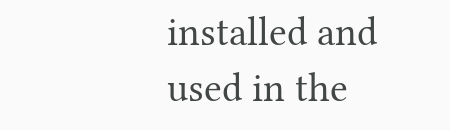installed and used in the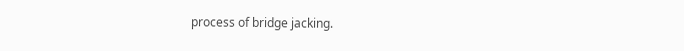process of bridge jacking.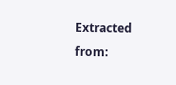Extracted from: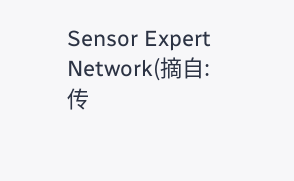Sensor Expert Network(摘自:传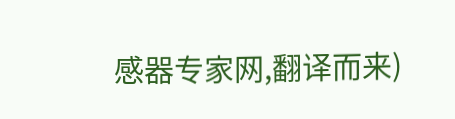感器专家网,翻译而来)